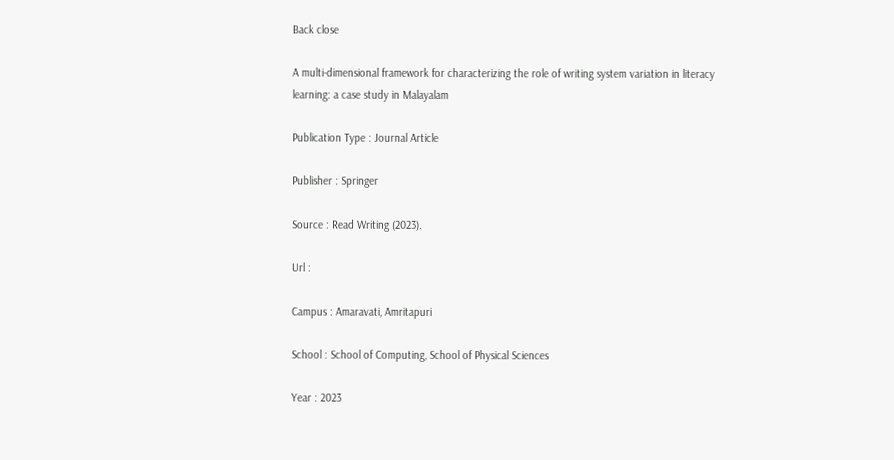Back close

A multi-dimensional framework for characterizing the role of writing system variation in literacy learning: a case study in Malayalam

Publication Type : Journal Article

Publisher : Springer

Source : Read Writing (2023).

Url :

Campus : Amaravati, Amritapuri

School : School of Computing, School of Physical Sciences

Year : 2023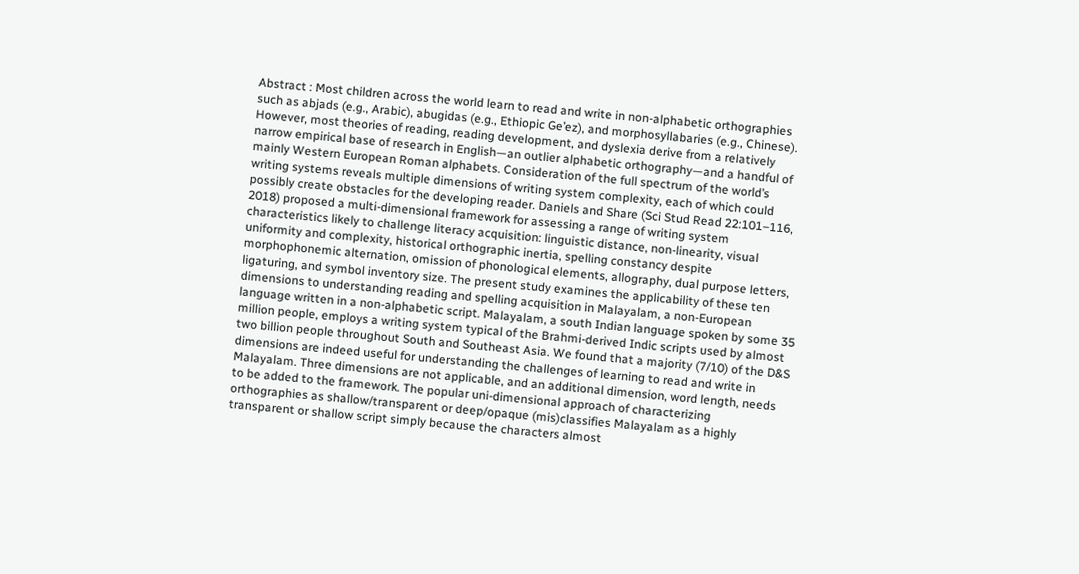Abstract : Most children across the world learn to read and write in non-alphabetic orthographies such as abjads (e.g., Arabic), abugidas (e.g., Ethiopic Ge’ez), and morphosyllabaries (e.g., Chinese). However, most theories of reading, reading development, and dyslexia derive from a relatively narrow empirical base of research in English—an outlier alphabetic orthography—and a handful of mainly Western European Roman alphabets. Consideration of the full spectrum of the world’s writing systems reveals multiple dimensions of writing system complexity, each of which could possibly create obstacles for the developing reader. Daniels and Share (Sci Stud Read 22:101–116, 2018) proposed a multi-dimensional framework for assessing a range of writing system characteristics likely to challenge literacy acquisition: linguistic distance, non-linearity, visual uniformity and complexity, historical orthographic inertia, spelling constancy despite morphophonemic alternation, omission of phonological elements, allography, dual purpose letters, ligaturing, and symbol inventory size. The present study examines the applicability of these ten dimensions to understanding reading and spelling acquisition in Malayalam, a non-European language written in a non-alphabetic script. Malayalam, a south Indian language spoken by some 35 million people, employs a writing system typical of the Brahmi-derived Indic scripts used by almost two billion people throughout South and Southeast Asia. We found that a majority (7/10) of the D&S dimensions are indeed useful for understanding the challenges of learning to read and write in Malayalam. Three dimensions are not applicable, and an additional dimension, word length, needs to be added to the framework. The popular uni-dimensional approach of characterizing orthographies as shallow/transparent or deep/opaque (mis)classifies Malayalam as a highly transparent or shallow script simply because the characters almost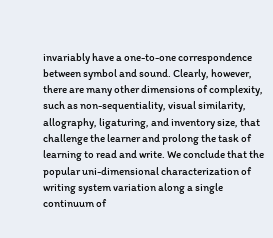invariably have a one-to-one correspondence between symbol and sound. Clearly, however, there are many other dimensions of complexity, such as non-sequentiality, visual similarity, allography, ligaturing, and inventory size, that challenge the learner and prolong the task of learning to read and write. We conclude that the popular uni-dimensional characterization of writing system variation along a single continuum of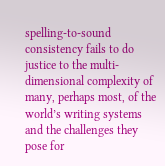spelling-to-sound consistency fails to do justice to the multi-dimensional complexity of many, perhaps most, of the world’s writing systems and the challenges they pose for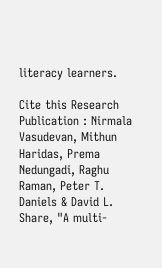literacy learners.

Cite this Research Publication : Nirmala Vasudevan, Mithun Haridas, Prema Nedungadi, Raghu Raman, Peter T. Daniels & David L. Share, "A multi-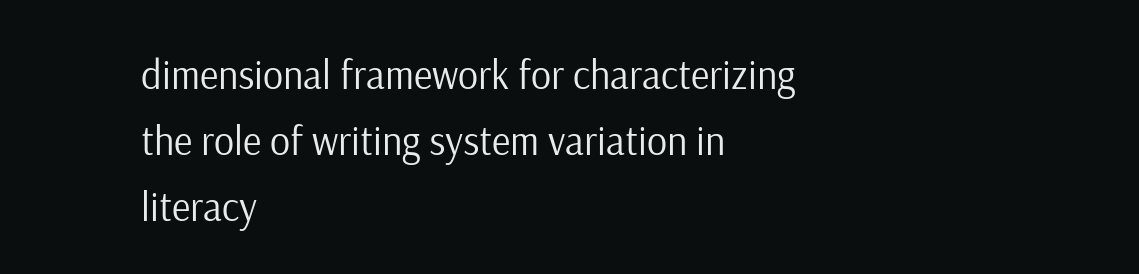dimensional framework for characterizing the role of writing system variation in literacy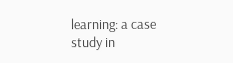learning: a case study in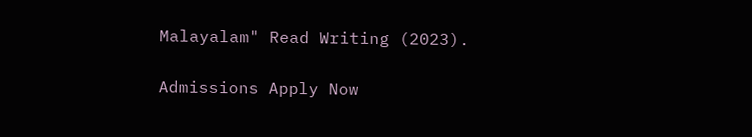Malayalam" Read Writing (2023).

Admissions Apply Now